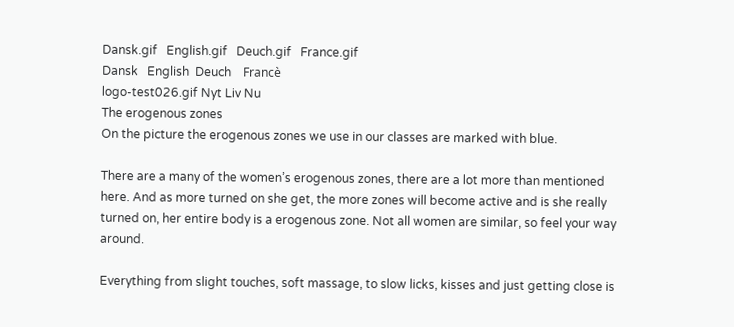Dansk.gif   English.gif   Deuch.gif   France.gif
Dansk   English  Deuch    Francè
logo-test026.gif Nyt Liv Nu
The erogenous zones
On the picture the erogenous zones we use in our classes are marked with blue.

There are a many of the women’s erogenous zones, there are a lot more than mentioned here. And as more turned on she get, the more zones will become active and is she really turned on, her entire body is a erogenous zone. Not all women are similar, so feel your way around.

Everything from slight touches, soft massage, to slow licks, kisses and just getting close is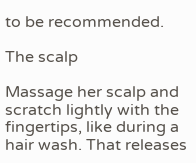to be recommended.

The scalp

Massage her scalp and scratch lightly with the fingertips, like during a hair wash. That releases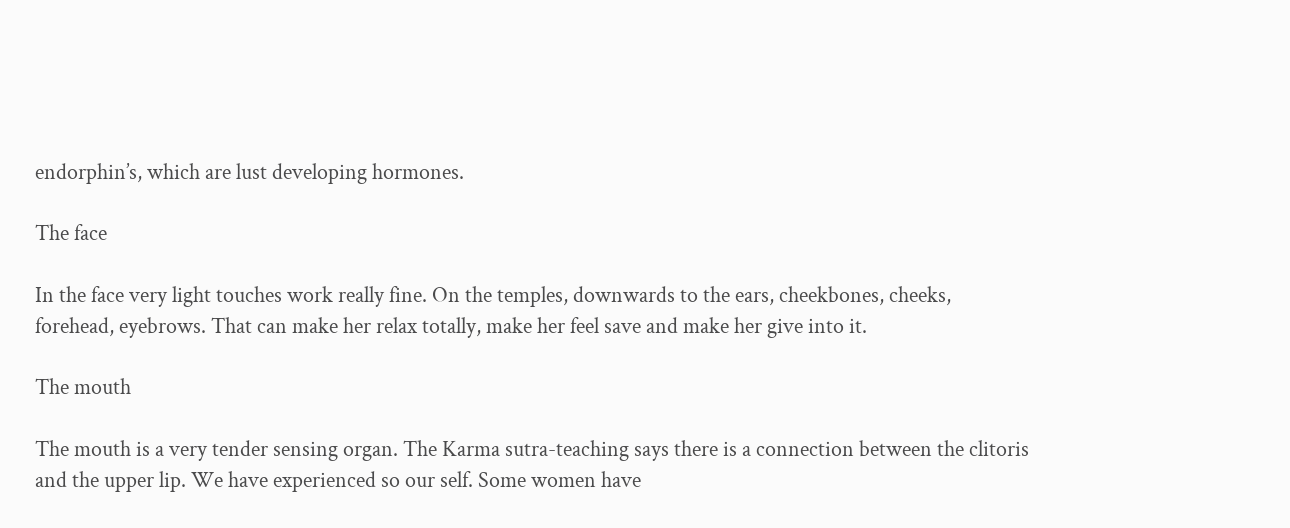endorphin’s, which are lust developing hormones.

The face

In the face very light touches work really fine. On the temples, downwards to the ears, cheekbones, cheeks, forehead, eyebrows. That can make her relax totally, make her feel save and make her give into it.

The mouth

The mouth is a very tender sensing organ. The Karma sutra-teaching says there is a connection between the clitoris and the upper lip. We have experienced so our self. Some women have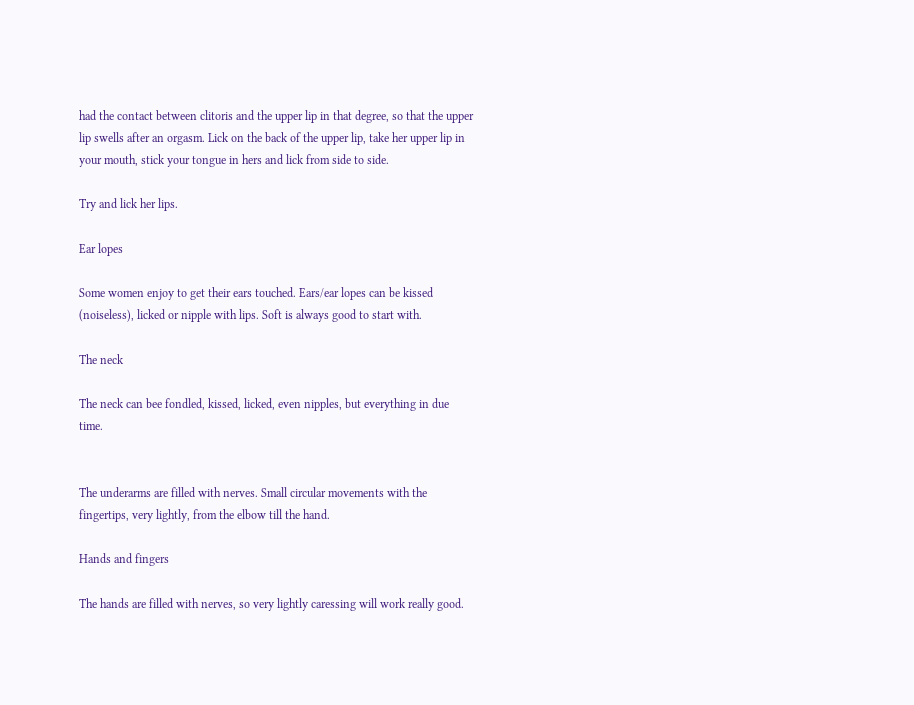had the contact between clitoris and the upper lip in that degree, so that the upper lip swells after an orgasm. Lick on the back of the upper lip, take her upper lip in your mouth, stick your tongue in hers and lick from side to side.

Try and lick her lips.

Ear lopes

Some women enjoy to get their ears touched. Ears/ear lopes can be kissed (noiseless), licked or nipple with lips. Soft is always good to start with.

The neck

The neck can bee fondled, kissed, licked, even nipples, but everything in due time.


The underarms are filled with nerves. Small circular movements with the fingertips, very lightly, from the elbow till the hand.

Hands and fingers

The hands are filled with nerves, so very lightly caressing will work really good.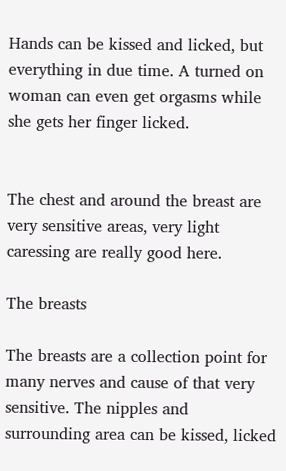Hands can be kissed and licked, but everything in due time. A turned on woman can even get orgasms while she gets her finger licked.


The chest and around the breast are very sensitive areas, very light caressing are really good here.

The breasts

The breasts are a collection point for many nerves and cause of that very sensitive. The nipples and surrounding area can be kissed, licked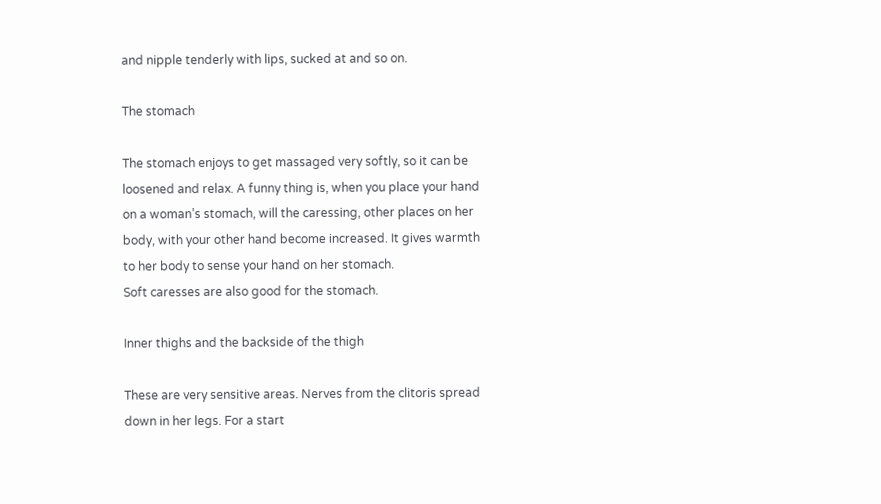and nipple tenderly with lips, sucked at and so on.

The stomach

The stomach enjoys to get massaged very softly, so it can be loosened and relax. A funny thing is, when you place your hand on a woman’s stomach, will the caressing, other places on her body, with your other hand become increased. It gives warmth to her body to sense your hand on her stomach.
Soft caresses are also good for the stomach.

Inner thighs and the backside of the thigh

These are very sensitive areas. Nerves from the clitoris spread down in her legs. For a start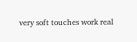very soft touches work real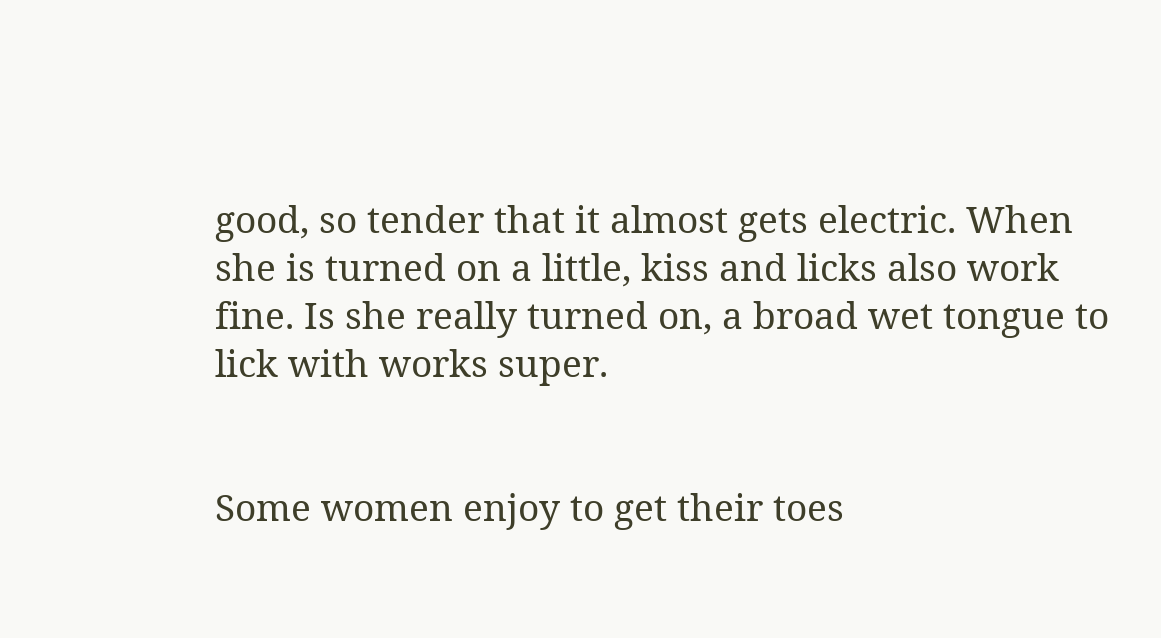good, so tender that it almost gets electric. When she is turned on a little, kiss and licks also work fine. Is she really turned on, a broad wet tongue to lick with works super.


Some women enjoy to get their toes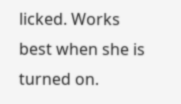licked. Works best when she is turned on.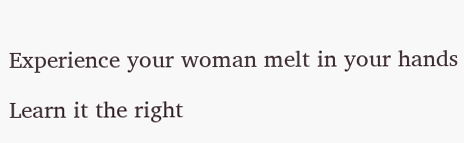Experience your woman melt in your hands

Learn it the right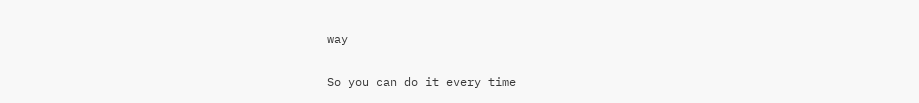way

So you can do it every time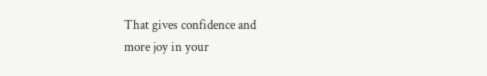That gives confidence and
more joy in your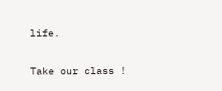life.

Take our class !